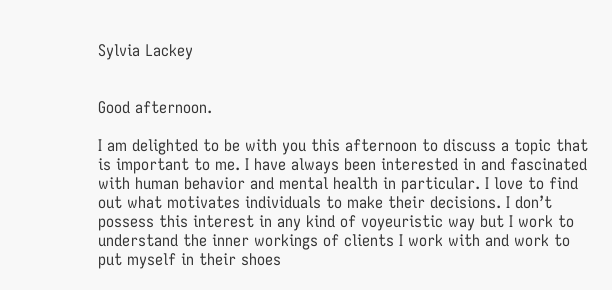Sylvia Lackey


Good afternoon.

I am delighted to be with you this afternoon to discuss a topic that is important to me. I have always been interested in and fascinated with human behavior and mental health in particular. I love to find out what motivates individuals to make their decisions. I don’t possess this interest in any kind of voyeuristic way but I work to understand the inner workings of clients I work with and work to put myself in their shoes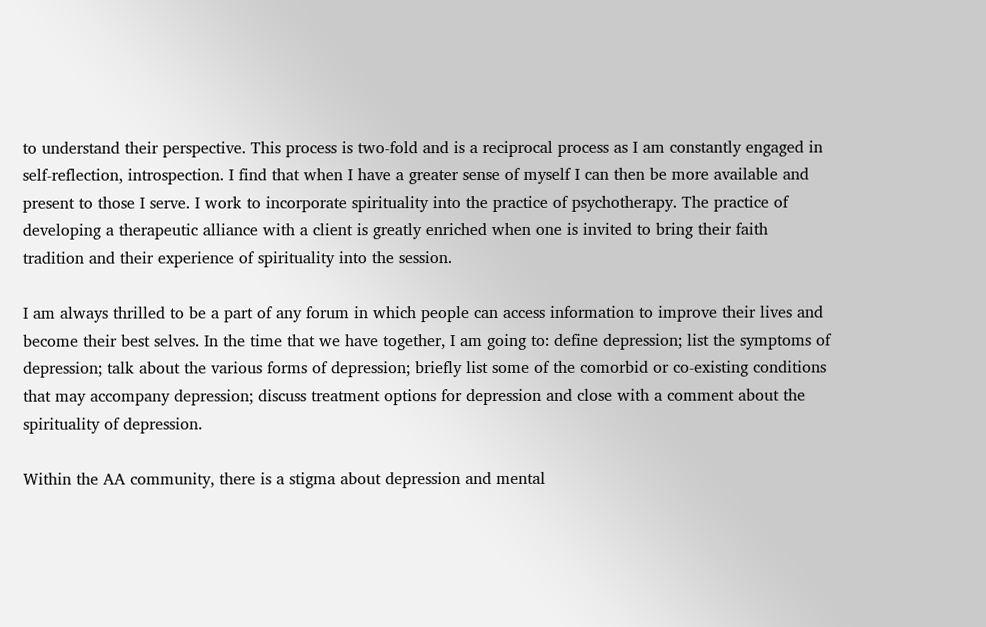to understand their perspective. This process is two-fold and is a reciprocal process as I am constantly engaged in self-reflection, introspection. I find that when I have a greater sense of myself I can then be more available and present to those I serve. I work to incorporate spirituality into the practice of psychotherapy. The practice of developing a therapeutic alliance with a client is greatly enriched when one is invited to bring their faith tradition and their experience of spirituality into the session.

I am always thrilled to be a part of any forum in which people can access information to improve their lives and become their best selves. In the time that we have together, I am going to: define depression; list the symptoms of depression; talk about the various forms of depression; briefly list some of the comorbid or co-existing conditions that may accompany depression; discuss treatment options for depression and close with a comment about the spirituality of depression.

Within the AA community, there is a stigma about depression and mental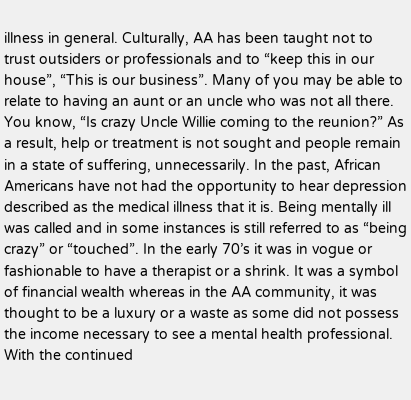illness in general. Culturally, AA has been taught not to trust outsiders or professionals and to “keep this in our house”, “This is our business”. Many of you may be able to relate to having an aunt or an uncle who was not all there. You know, “Is crazy Uncle Willie coming to the reunion?” As a result, help or treatment is not sought and people remain in a state of suffering, unnecessarily. In the past, African Americans have not had the opportunity to hear depression described as the medical illness that it is. Being mentally ill was called and in some instances is still referred to as “being crazy” or “touched”. In the early 70’s it was in vogue or fashionable to have a therapist or a shrink. It was a symbol of financial wealth whereas in the AA community, it was thought to be a luxury or a waste as some did not possess the income necessary to see a mental health professional. With the continued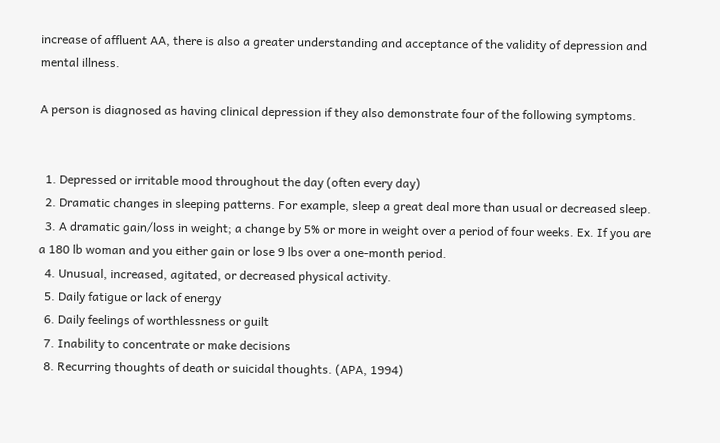increase of affluent AA, there is also a greater understanding and acceptance of the validity of depression and mental illness.

A person is diagnosed as having clinical depression if they also demonstrate four of the following symptoms.


  1. Depressed or irritable mood throughout the day (often every day)
  2. Dramatic changes in sleeping patterns. For example, sleep a great deal more than usual or decreased sleep.
  3. A dramatic gain/loss in weight; a change by 5% or more in weight over a period of four weeks. Ex. If you are a 180 lb woman and you either gain or lose 9 lbs over a one-month period.
  4. Unusual, increased, agitated, or decreased physical activity.
  5. Daily fatigue or lack of energy
  6. Daily feelings of worthlessness or guilt
  7. Inability to concentrate or make decisions
  8. Recurring thoughts of death or suicidal thoughts. (APA, 1994)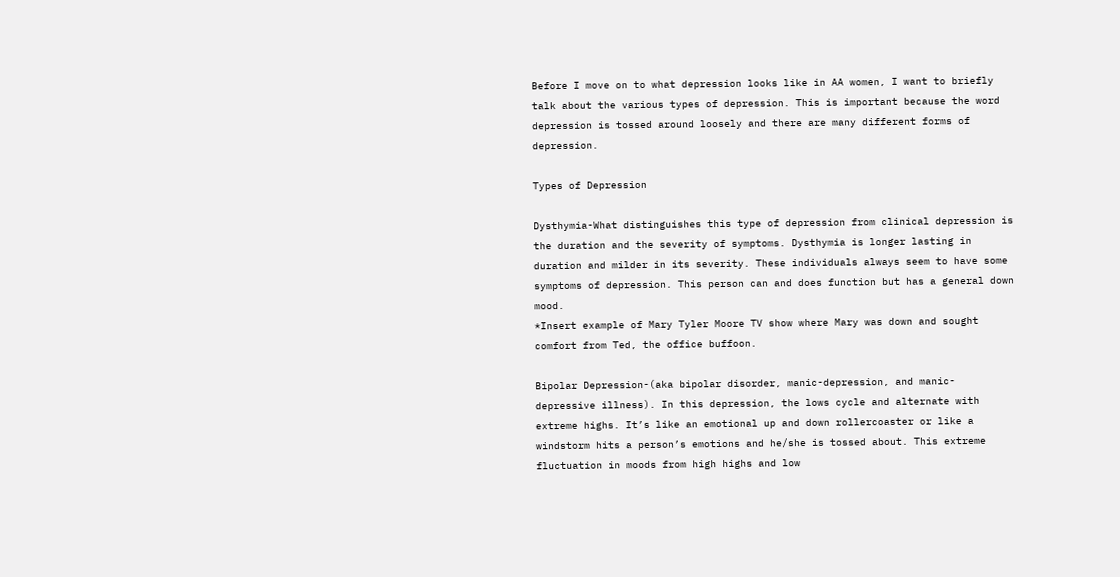Before I move on to what depression looks like in AA women, I want to briefly talk about the various types of depression. This is important because the word depression is tossed around loosely and there are many different forms of depression.

Types of Depression

Dysthymia-What distinguishes this type of depression from clinical depression is the duration and the severity of symptoms. Dysthymia is longer lasting in duration and milder in its severity. These individuals always seem to have some symptoms of depression. This person can and does function but has a general down mood.
*Insert example of Mary Tyler Moore TV show where Mary was down and sought comfort from Ted, the office buffoon.

Bipolar Depression-(aka bipolar disorder, manic-depression, and manic- depressive illness). In this depression, the lows cycle and alternate with extreme highs. It’s like an emotional up and down rollercoaster or like a windstorm hits a person’s emotions and he/she is tossed about. This extreme fluctuation in moods from high highs and low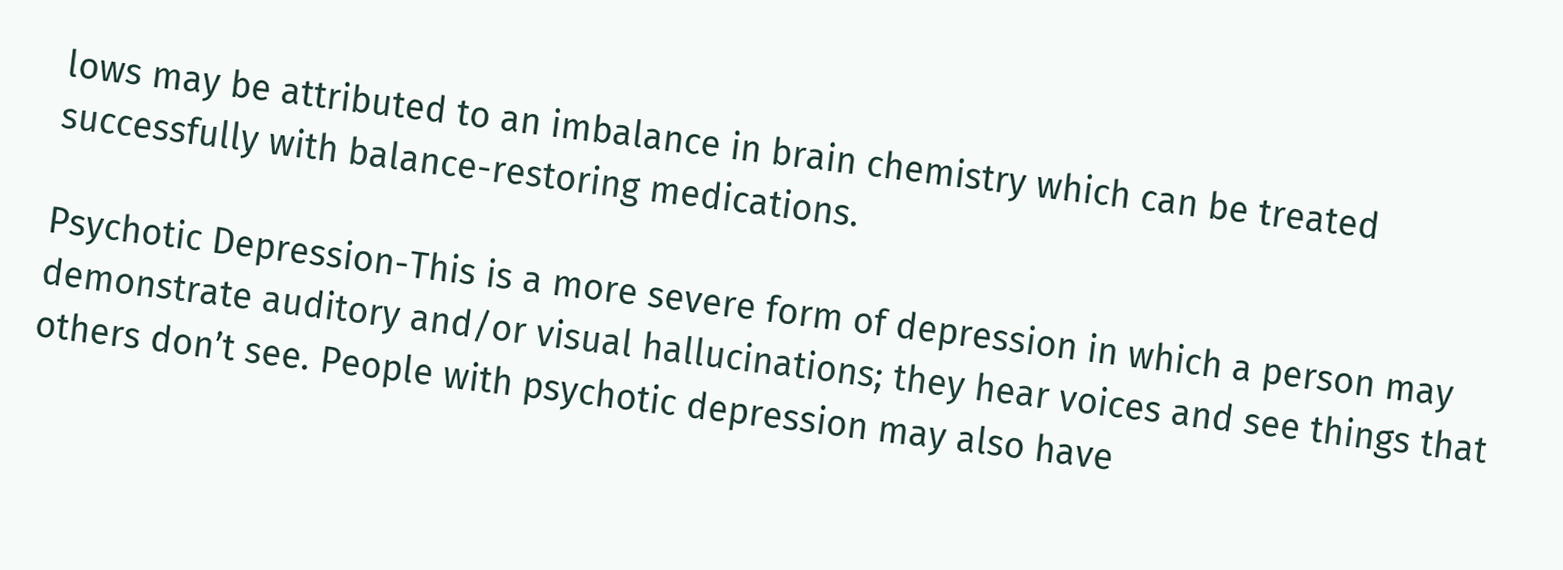lows may be attributed to an imbalance in brain chemistry which can be treated successfully with balance-restoring medications.

Psychotic Depression-This is a more severe form of depression in which a person may demonstrate auditory and/or visual hallucinations; they hear voices and see things that others don’t see. People with psychotic depression may also have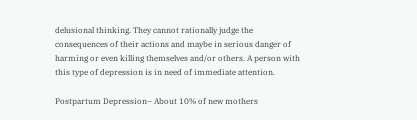delusional thinking. They cannot rationally judge the consequences of their actions and maybe in serious danger of harming or even killing themselves and/or others. A person with this type of depression is in need of immediate attention.

Postpartum Depression– About 10% of new mothers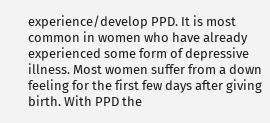experience/develop PPD. It is most common in women who have already experienced some form of depressive illness. Most women suffer from a down feeling for the first few days after giving birth. With PPD the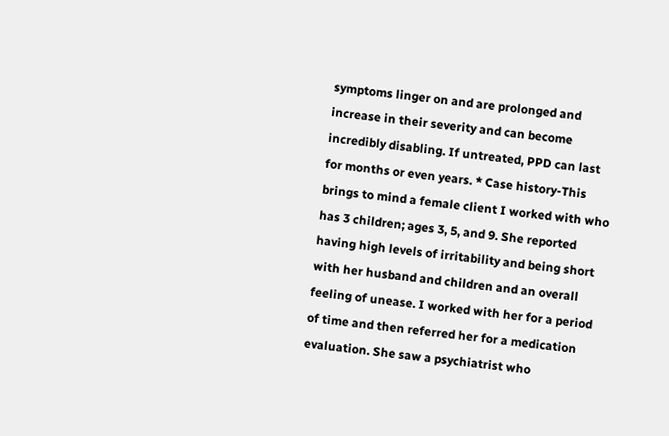symptoms linger on and are prolonged and increase in their severity and can become incredibly disabling. If untreated, PPD can last for months or even years. * Case history-This brings to mind a female client I worked with who has 3 children; ages 3, 5, and 9. She reported having high levels of irritability and being short with her husband and children and an overall feeling of unease. I worked with her for a period of time and then referred her for a medication evaluation. She saw a psychiatrist who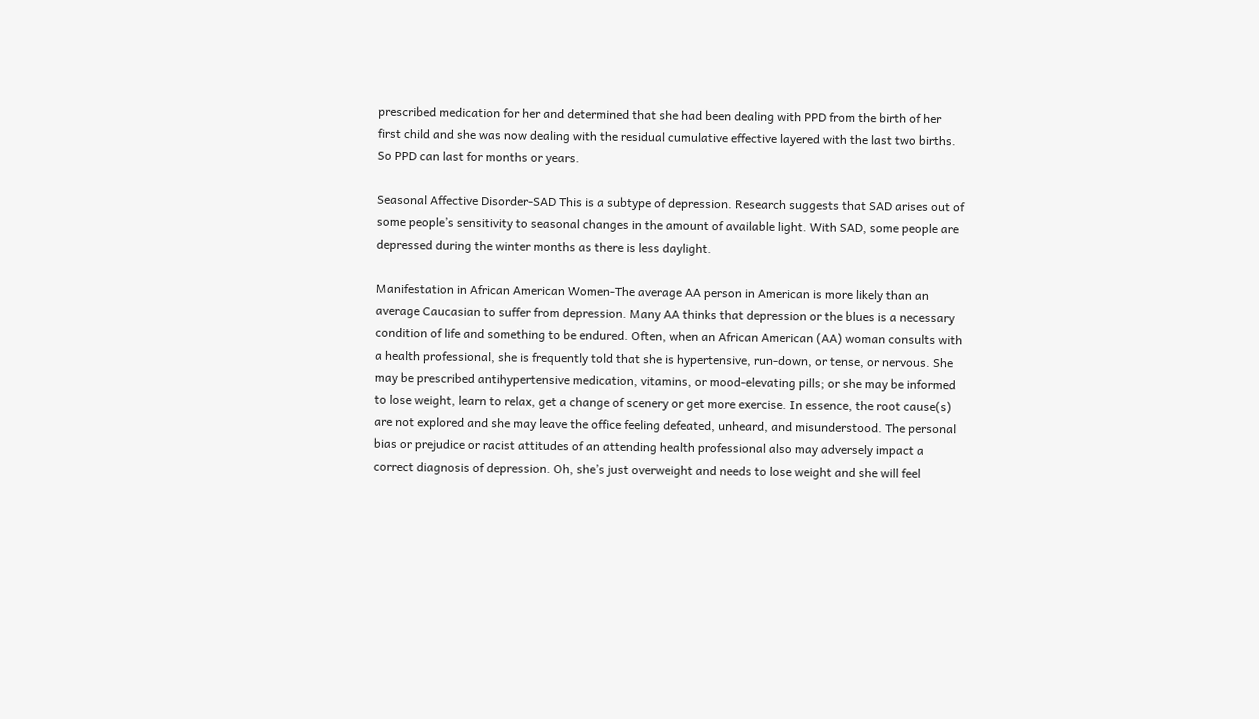prescribed medication for her and determined that she had been dealing with PPD from the birth of her first child and she was now dealing with the residual cumulative effective layered with the last two births. So PPD can last for months or years.

Seasonal Affective Disorder-SAD This is a subtype of depression. Research suggests that SAD arises out of some people’s sensitivity to seasonal changes in the amount of available light. With SAD, some people are depressed during the winter months as there is less daylight.

Manifestation in African American Women-The average AA person in American is more likely than an average Caucasian to suffer from depression. Many AA thinks that depression or the blues is a necessary condition of life and something to be endured. Often, when an African American (AA) woman consults with a health professional, she is frequently told that she is hypertensive, run-down, or tense, or nervous. She may be prescribed antihypertensive medication, vitamins, or mood-elevating pills; or she may be informed to lose weight, learn to relax, get a change of scenery or get more exercise. In essence, the root cause(s) are not explored and she may leave the office feeling defeated, unheard, and misunderstood. The personal bias or prejudice or racist attitudes of an attending health professional also may adversely impact a correct diagnosis of depression. Oh, she’s just overweight and needs to lose weight and she will feel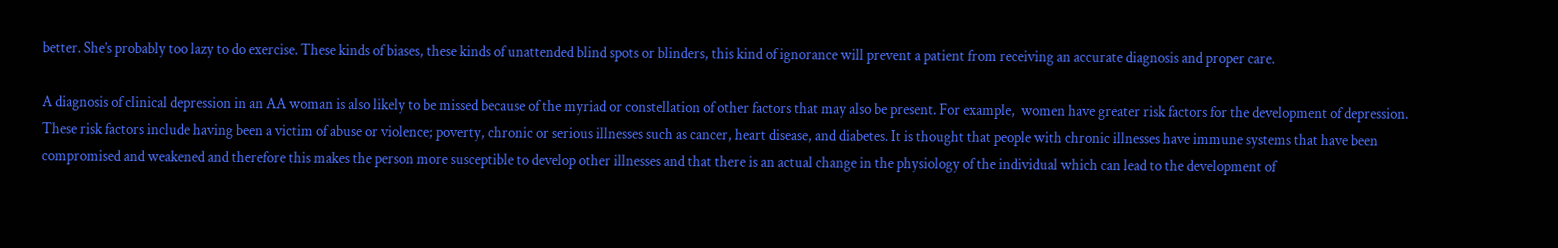better. She’s probably too lazy to do exercise. These kinds of biases, these kinds of unattended blind spots or blinders, this kind of ignorance will prevent a patient from receiving an accurate diagnosis and proper care.

A diagnosis of clinical depression in an AA woman is also likely to be missed because of the myriad or constellation of other factors that may also be present. For example,  women have greater risk factors for the development of depression. These risk factors include having been a victim of abuse or violence; poverty, chronic or serious illnesses such as cancer, heart disease, and diabetes. It is thought that people with chronic illnesses have immune systems that have been compromised and weakened and therefore this makes the person more susceptible to develop other illnesses and that there is an actual change in the physiology of the individual which can lead to the development of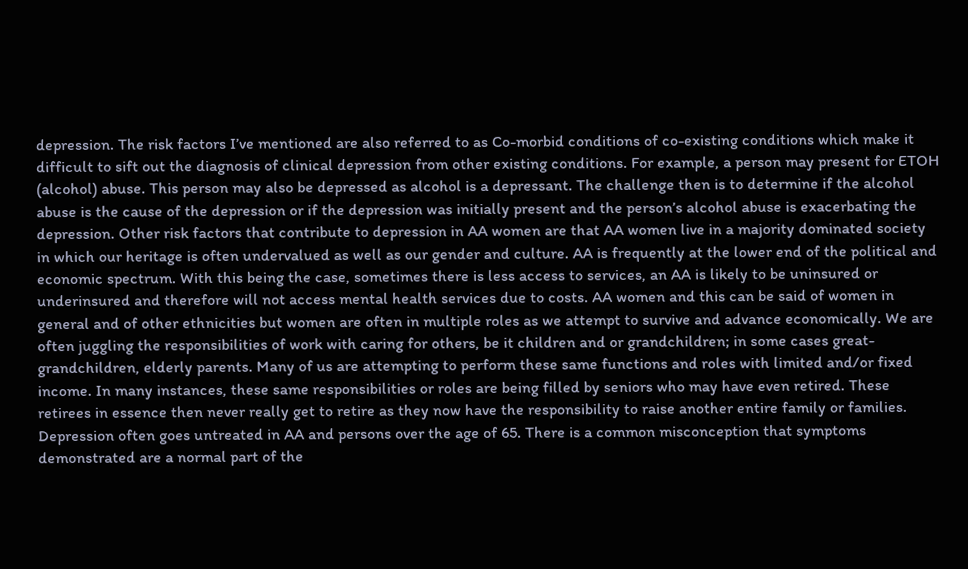depression. The risk factors I’ve mentioned are also referred to as Co-morbid conditions of co-existing conditions which make it difficult to sift out the diagnosis of clinical depression from other existing conditions. For example, a person may present for ETOH (alcohol) abuse. This person may also be depressed as alcohol is a depressant. The challenge then is to determine if the alcohol abuse is the cause of the depression or if the depression was initially present and the person’s alcohol abuse is exacerbating the depression. Other risk factors that contribute to depression in AA women are that AA women live in a majority dominated society in which our heritage is often undervalued as well as our gender and culture. AA is frequently at the lower end of the political and economic spectrum. With this being the case, sometimes there is less access to services, an AA is likely to be uninsured or underinsured and therefore will not access mental health services due to costs. AA women and this can be said of women in general and of other ethnicities but women are often in multiple roles as we attempt to survive and advance economically. We are often juggling the responsibilities of work with caring for others, be it children and or grandchildren; in some cases great-grandchildren, elderly parents. Many of us are attempting to perform these same functions and roles with limited and/or fixed income. In many instances, these same responsibilities or roles are being filled by seniors who may have even retired. These retirees in essence then never really get to retire as they now have the responsibility to raise another entire family or families.
Depression often goes untreated in AA and persons over the age of 65. There is a common misconception that symptoms demonstrated are a normal part of the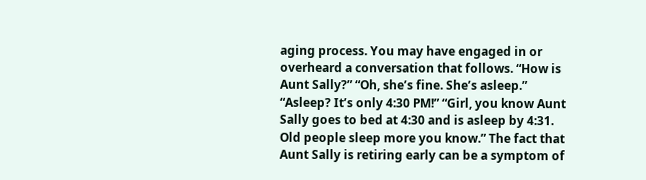aging process. You may have engaged in or overheard a conversation that follows. “How is Aunt Sally?” “Oh, she’s fine. She’s asleep.” “Asleep? It’s only 4:30 PM!” “Girl, you know Aunt Sally goes to bed at 4:30 and is asleep by 4:31. Old people sleep more you know.” The fact that Aunt Sally is retiring early can be a symptom of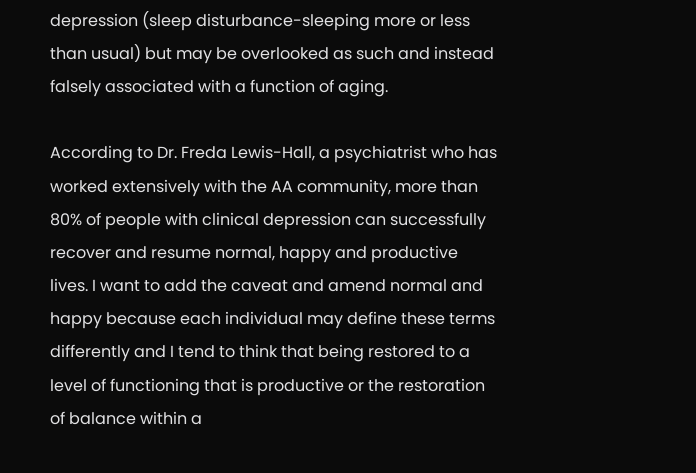depression (sleep disturbance-sleeping more or less than usual) but may be overlooked as such and instead falsely associated with a function of aging.

According to Dr. Freda Lewis-Hall, a psychiatrist who has worked extensively with the AA community, more than 80% of people with clinical depression can successfully recover and resume normal, happy and productive lives. I want to add the caveat and amend normal and happy because each individual may define these terms differently and I tend to think that being restored to a level of functioning that is productive or the restoration of balance within a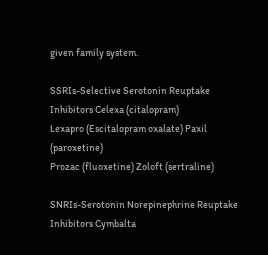given family system.

SSRIs-Selective Serotonin Reuptake Inhibitors Celexa (citalopram)
Lexapro (Escitalopram oxalate) Paxil (paroxetine)
Prozac (fluoxetine) Zoloft (sertraline)

SNRIs-Serotonin Norepinephrine Reuptake Inhibitors Cymbalta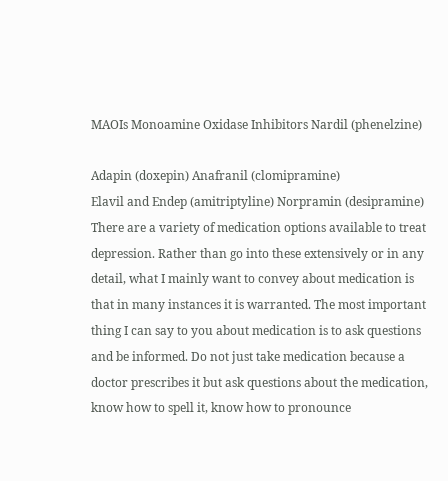MAOIs Monoamine Oxidase Inhibitors Nardil (phenelzine)

Adapin (doxepin) Anafranil (clomipramine)
Elavil and Endep (amitriptyline) Norpramin (desipramine)
There are a variety of medication options available to treat depression. Rather than go into these extensively or in any detail, what I mainly want to convey about medication is that in many instances it is warranted. The most important thing I can say to you about medication is to ask questions and be informed. Do not just take medication because a doctor prescribes it but ask questions about the medication, know how to spell it, know how to pronounce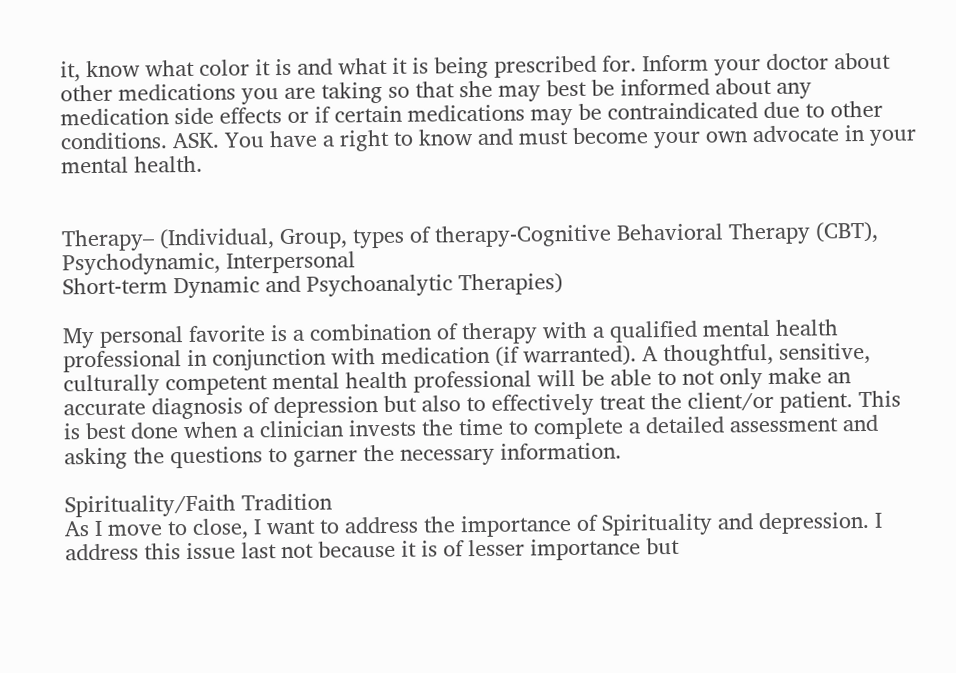it, know what color it is and what it is being prescribed for. Inform your doctor about other medications you are taking so that she may best be informed about any medication side effects or if certain medications may be contraindicated due to other conditions. ASK. You have a right to know and must become your own advocate in your mental health.


Therapy– (Individual, Group, types of therapy-Cognitive Behavioral Therapy (CBT), Psychodynamic, Interpersonal
Short-term Dynamic and Psychoanalytic Therapies)

My personal favorite is a combination of therapy with a qualified mental health professional in conjunction with medication (if warranted). A thoughtful, sensitive, culturally competent mental health professional will be able to not only make an accurate diagnosis of depression but also to effectively treat the client/or patient. This is best done when a clinician invests the time to complete a detailed assessment and asking the questions to garner the necessary information.

Spirituality/Faith Tradition
As I move to close, I want to address the importance of Spirituality and depression. I address this issue last not because it is of lesser importance but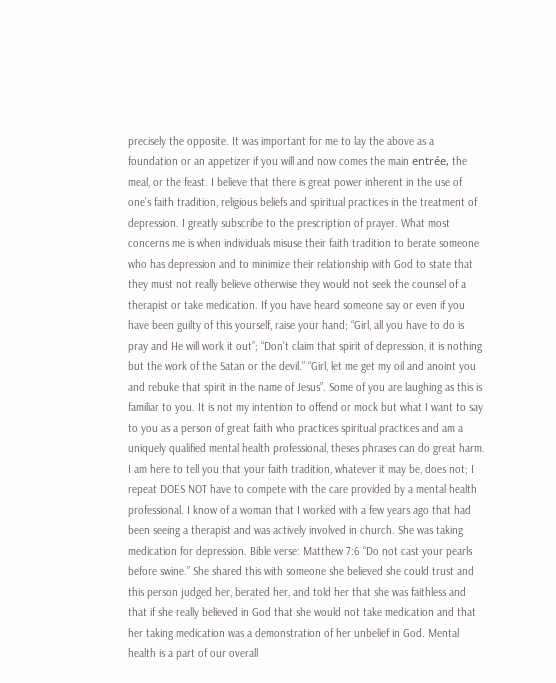precisely the opposite. It was important for me to lay the above as a foundation or an appetizer if you will and now comes the main entrée, the meal, or the feast. I believe that there is great power inherent in the use of one’s faith tradition, religious beliefs and spiritual practices in the treatment of depression. I greatly subscribe to the prescription of prayer. What most concerns me is when individuals misuse their faith tradition to berate someone who has depression and to minimize their relationship with God to state that they must not really believe otherwise they would not seek the counsel of a therapist or take medication. If you have heard someone say or even if you have been guilty of this yourself, raise your hand; “Girl, all you have to do is pray and He will work it out”; “Don’t claim that spirit of depression, it is nothing but the work of the Satan or the devil.” “Girl, let me get my oil and anoint you and rebuke that spirit in the name of Jesus”. Some of you are laughing as this is familiar to you. It is not my intention to offend or mock but what I want to say to you as a person of great faith who practices spiritual practices and am a uniquely qualified mental health professional, theses phrases can do great harm. I am here to tell you that your faith tradition, whatever it may be, does not; I repeat DOES NOT have to compete with the care provided by a mental health professional. I know of a woman that I worked with a few years ago that had been seeing a therapist and was actively involved in church. She was taking medication for depression. Bible verse: Matthew 7:6 “Do not cast your pearls before swine.” She shared this with someone she believed she could trust and this person judged her, berated her, and told her that she was faithless and that if she really believed in God that she would not take medication and that her taking medication was a demonstration of her unbelief in God. Mental health is a part of our overall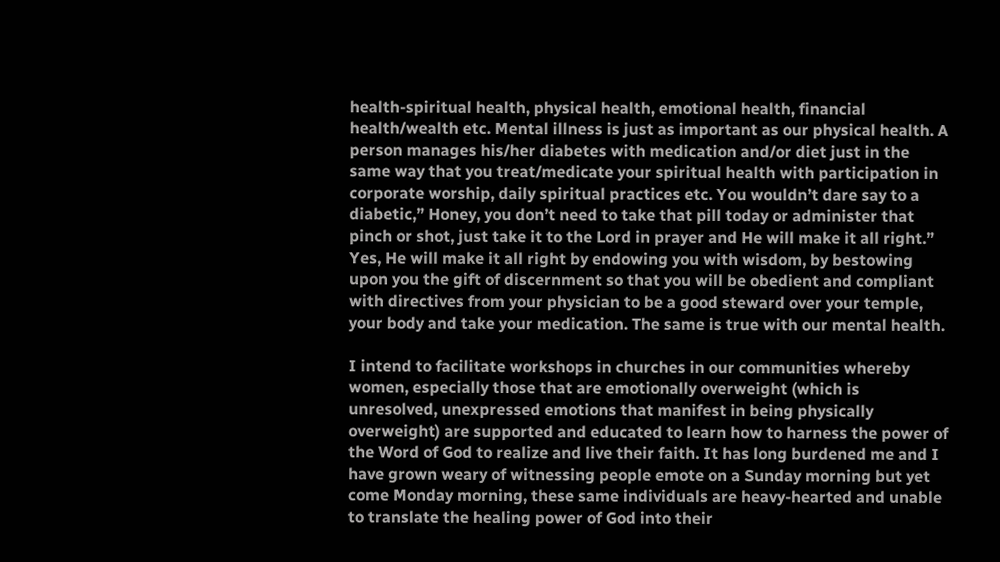health-spiritual health, physical health, emotional health, financial health/wealth etc. Mental illness is just as important as our physical health. A person manages his/her diabetes with medication and/or diet just in the same way that you treat/medicate your spiritual health with participation in corporate worship, daily spiritual practices etc. You wouldn’t dare say to a diabetic,” Honey, you don’t need to take that pill today or administer that pinch or shot, just take it to the Lord in prayer and He will make it all right.” Yes, He will make it all right by endowing you with wisdom, by bestowing upon you the gift of discernment so that you will be obedient and compliant with directives from your physician to be a good steward over your temple, your body and take your medication. The same is true with our mental health.

I intend to facilitate workshops in churches in our communities whereby women, especially those that are emotionally overweight (which is unresolved, unexpressed emotions that manifest in being physically overweight) are supported and educated to learn how to harness the power of the Word of God to realize and live their faith. It has long burdened me and I have grown weary of witnessing people emote on a Sunday morning but yet come Monday morning, these same individuals are heavy-hearted and unable to translate the healing power of God into their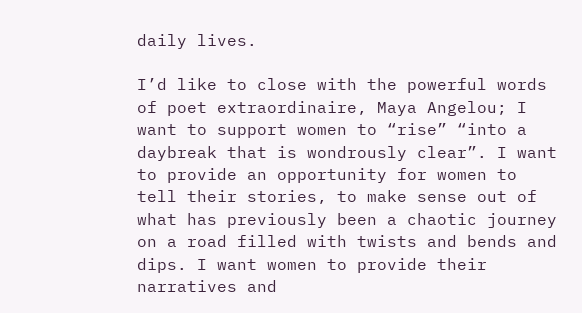daily lives.

I’d like to close with the powerful words of poet extraordinaire, Maya Angelou; I want to support women to “rise” “into a daybreak that is wondrously clear”. I want to provide an opportunity for women to tell their stories, to make sense out of what has previously been a chaotic journey on a road filled with twists and bends and dips. I want women to provide their narratives and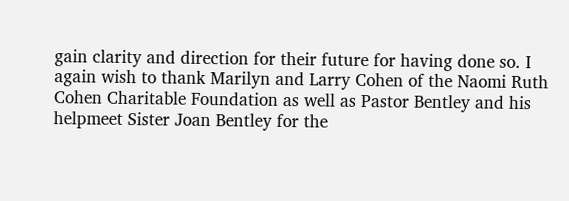gain clarity and direction for their future for having done so. I again wish to thank Marilyn and Larry Cohen of the Naomi Ruth Cohen Charitable Foundation as well as Pastor Bentley and his helpmeet Sister Joan Bentley for the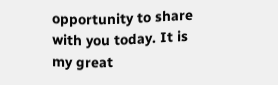opportunity to share with you today. It is my great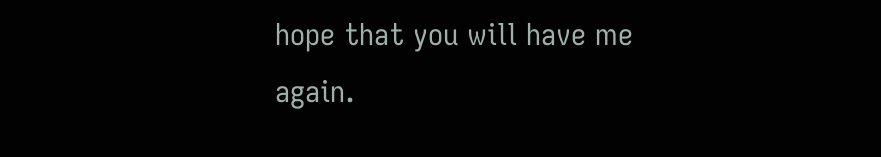hope that you will have me again.